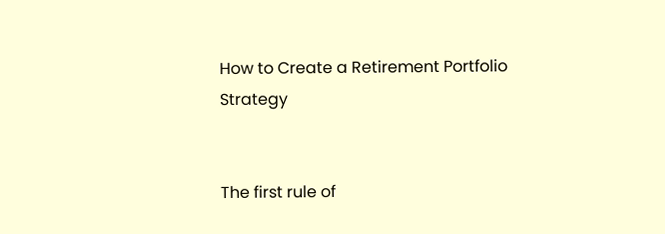How to Create a Retirement Portfolio Strategy


The first rule of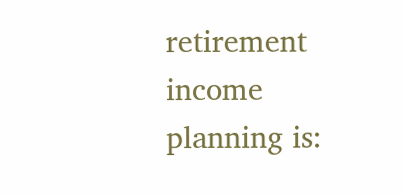retirement income planning is: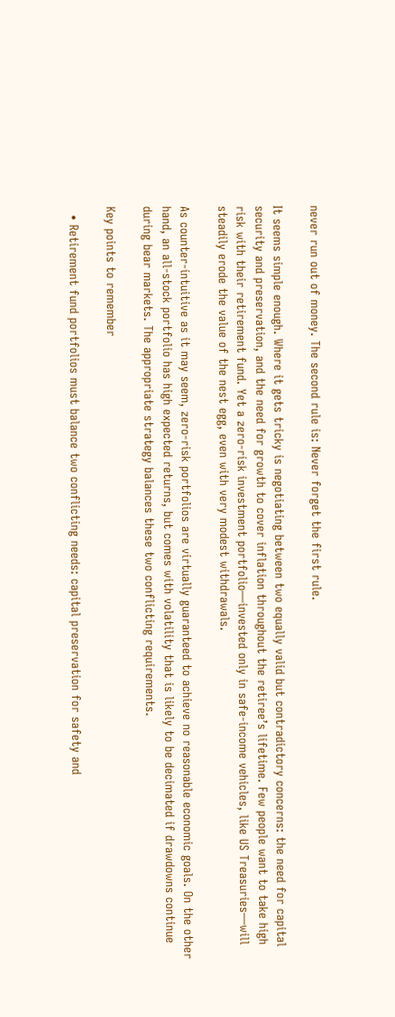never run out of money. The second rule is: Never forget the first rule.

It seems simple enough. Where it gets tricky is negotiating between two equally valid but contradictory concerns: the need for capital security and preservation, and the need for growth to cover inflation throughout the retiree’s lifetime. Few people want to take high risk with their retirement fund. Yet a zero-risk investment portfolio—invested only in safe-income vehicles, like US Treasuries—will steadily erode the value of the nest egg, even with very modest withdrawals.

As counter-intuitive as it may seem, zero-risk portfolios are virtually guaranteed to achieve no reasonable economic goals. On the other hand, an all-stock portfolio has high expected returns, but comes with volatility that is likely to be decimated if drawdowns continue during bear markets. The appropriate strategy balances these two conflicting requirements.

Key points to remember

  • Retirement fund portfolios must balance two conflicting needs: capital preservation for safety and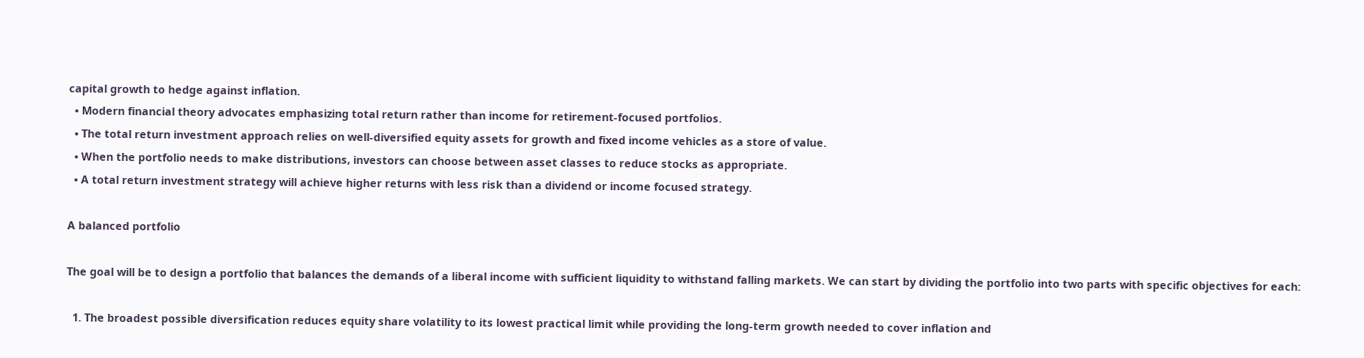capital growth to hedge against inflation.
  • Modern financial theory advocates emphasizing total return rather than income for retirement-focused portfolios.
  • The total return investment approach relies on well-diversified equity assets for growth and fixed income vehicles as a store of value.
  • When the portfolio needs to make distributions, investors can choose between asset classes to reduce stocks as appropriate.
  • A total return investment strategy will achieve higher returns with less risk than a dividend or income focused strategy.

A balanced portfolio

The goal will be to design a portfolio that balances the demands of a liberal income with sufficient liquidity to withstand falling markets. We can start by dividing the portfolio into two parts with specific objectives for each:

  1. The broadest possible diversification reduces equity share volatility to its lowest practical limit while providing the long-term growth needed to cover inflation and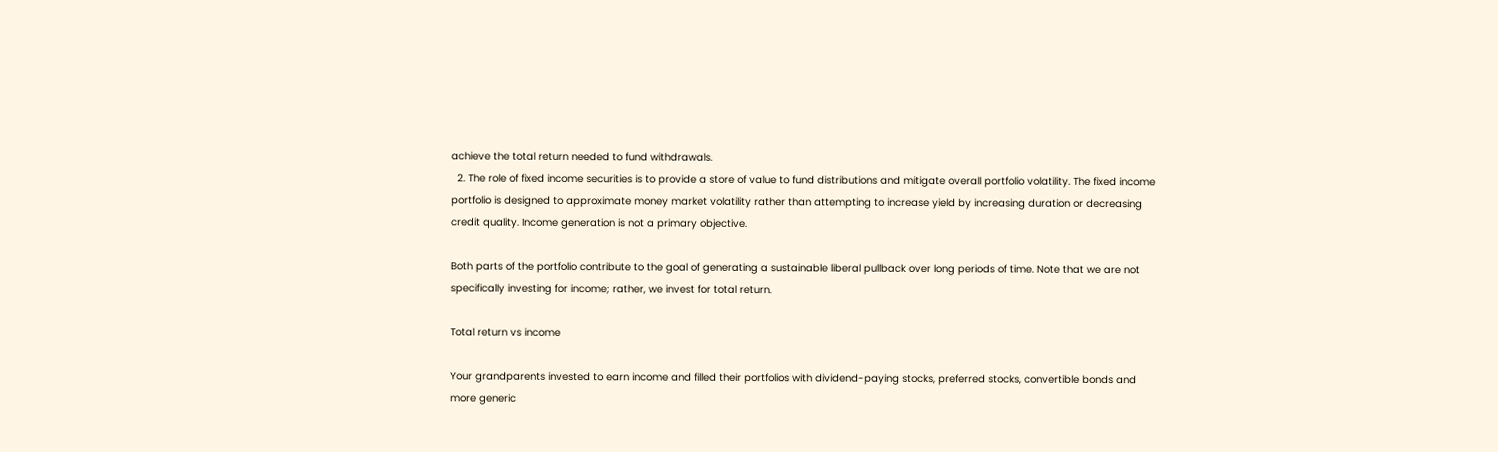achieve the total return needed to fund withdrawals.
  2. The role of fixed income securities is to provide a store of value to fund distributions and mitigate overall portfolio volatility. The fixed income portfolio is designed to approximate money market volatility rather than attempting to increase yield by increasing duration or decreasing credit quality. Income generation is not a primary objective.

Both parts of the portfolio contribute to the goal of generating a sustainable liberal pullback over long periods of time. Note that we are not specifically investing for income; rather, we invest for total return.

Total return vs income

Your grandparents invested to earn income and filled their portfolios with dividend-paying stocks, preferred stocks, convertible bonds and more generic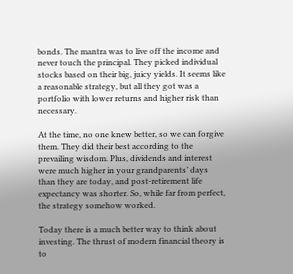bonds. The mantra was to live off the income and never touch the principal. They picked individual stocks based on their big, juicy yields. It seems like a reasonable strategy, but all they got was a portfolio with lower returns and higher risk than necessary.

At the time, no one knew better, so we can forgive them. They did their best according to the prevailing wisdom. Plus, dividends and interest were much higher in your grandparents’ days than they are today, and post-retirement life expectancy was shorter. So, while far from perfect, the strategy somehow worked.

Today there is a much better way to think about investing. The thrust of modern financial theory is to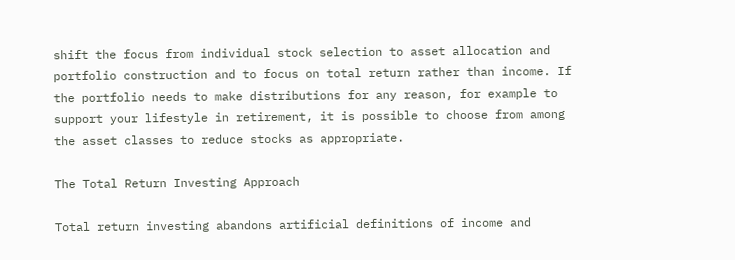shift the focus from individual stock selection to asset allocation and portfolio construction and to focus on total return rather than income. If the portfolio needs to make distributions for any reason, for example to support your lifestyle in retirement, it is possible to choose from among the asset classes to reduce stocks as appropriate.

The Total Return Investing Approach

Total return investing abandons artificial definitions of income and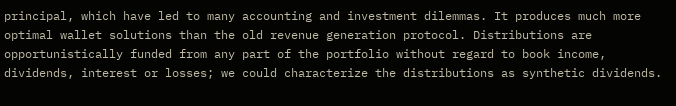principal, which have led to many accounting and investment dilemmas. It produces much more optimal wallet solutions than the old revenue generation protocol. Distributions are opportunistically funded from any part of the portfolio without regard to book income, dividends, interest or losses; we could characterize the distributions as synthetic dividends.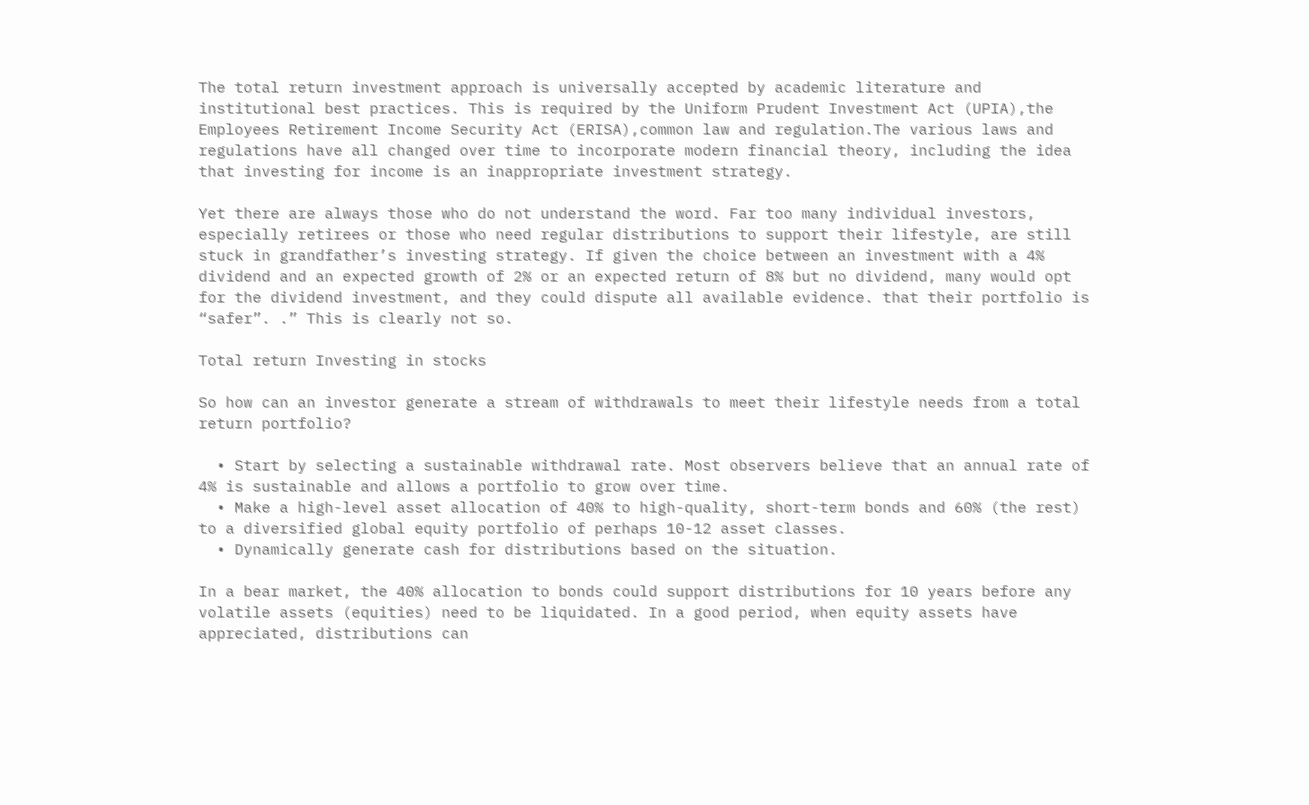The total return investment approach is universally accepted by academic literature and institutional best practices. This is required by the Uniform Prudent Investment Act (UPIA),the Employees Retirement Income Security Act (ERISA),common law and regulation.The various laws and regulations have all changed over time to incorporate modern financial theory, including the idea that investing for income is an inappropriate investment strategy.

Yet there are always those who do not understand the word. Far too many individual investors, especially retirees or those who need regular distributions to support their lifestyle, are still stuck in grandfather’s investing strategy. If given the choice between an investment with a 4% dividend and an expected growth of 2% or an expected return of 8% but no dividend, many would opt for the dividend investment, and they could dispute all available evidence. that their portfolio is “safer”. .” This is clearly not so.

Total return Investing in stocks

So how can an investor generate a stream of withdrawals to meet their lifestyle needs from a total return portfolio?

  • Start by selecting a sustainable withdrawal rate. Most observers believe that an annual rate of 4% is sustainable and allows a portfolio to grow over time.
  • Make a high-level asset allocation of 40% to high-quality, short-term bonds and 60% (the rest) to a diversified global equity portfolio of perhaps 10-12 asset classes.
  • Dynamically generate cash for distributions based on the situation.

In a bear market, the 40% allocation to bonds could support distributions for 10 years before any volatile assets (equities) need to be liquidated. In a good period, when equity assets have appreciated, distributions can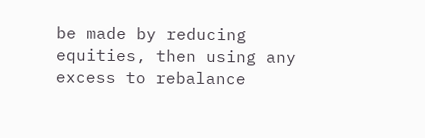be made by reducing equities, then using any excess to rebalance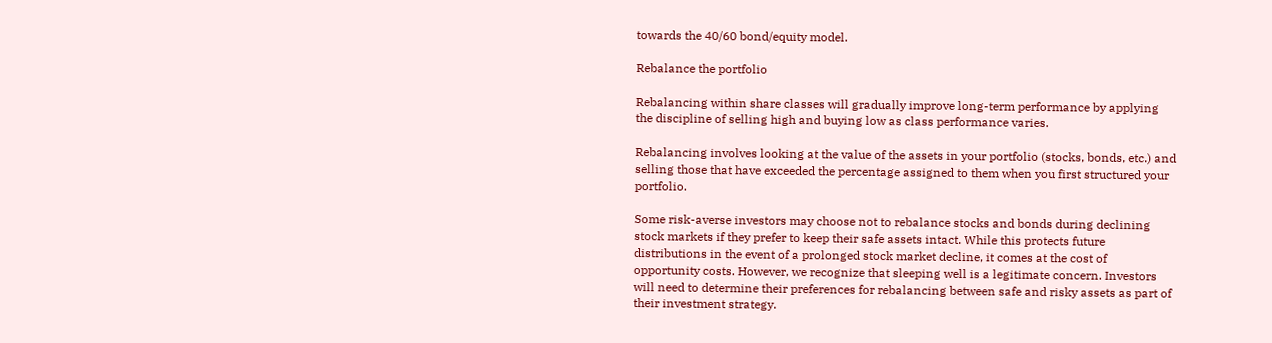towards the 40/60 bond/equity model.

Rebalance the portfolio

Rebalancing within share classes will gradually improve long-term performance by applying the discipline of selling high and buying low as class performance varies.

Rebalancing involves looking at the value of the assets in your portfolio (stocks, bonds, etc.) and selling those that have exceeded the percentage assigned to them when you first structured your portfolio.

Some risk-averse investors may choose not to rebalance stocks and bonds during declining stock markets if they prefer to keep their safe assets intact. While this protects future distributions in the event of a prolonged stock market decline, it comes at the cost of opportunity costs. However, we recognize that sleeping well is a legitimate concern. Investors will need to determine their preferences for rebalancing between safe and risky assets as part of their investment strategy.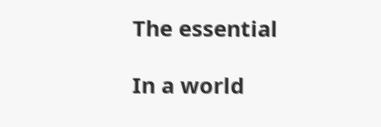The essential

In a world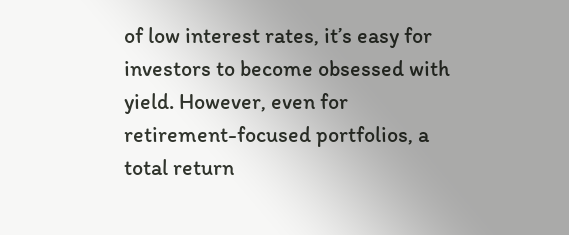of low interest rates, it’s easy for investors to become obsessed with yield. However, even for retirement-focused portfolios, a total return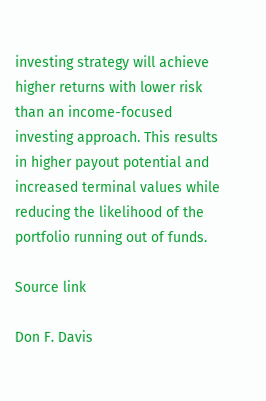investing strategy will achieve higher returns with lower risk than an income-focused investing approach. This results in higher payout potential and increased terminal values while reducing the likelihood of the portfolio running out of funds.

Source link

Don F. Davis